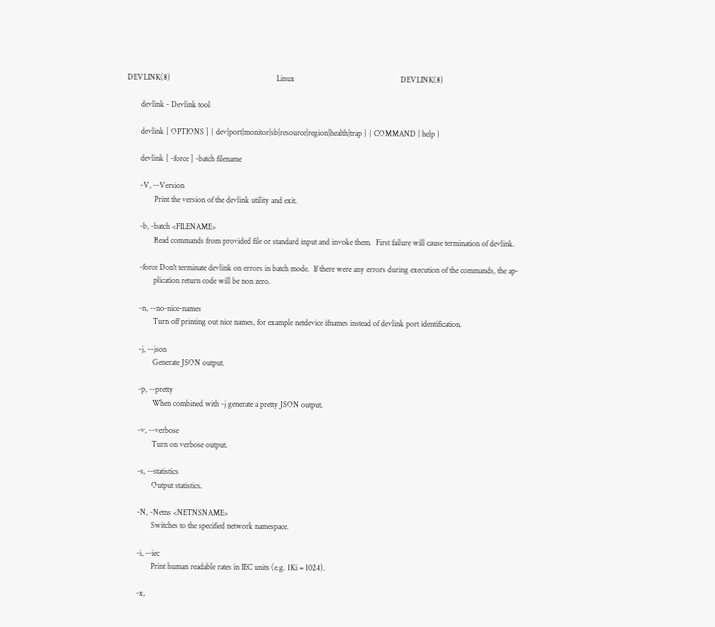DEVLINK(8)                                                     Linux                                                     DEVLINK(8)

       devlink - Devlink tool

       devlink [ OPTIONS ] { dev|port|monitor|sb|resource|region|health|trap } { COMMAND | help }

       devlink [ -force ] -batch filename

       -V, --Version
              Print the version of the devlink utility and exit.

       -b, -batch <FILENAME>
              Read commands from provided file or standard input and invoke them.  First failure will cause termination of devlink.

       -force Don't terminate devlink on errors in batch mode.  If there were any errors during execution of the commands, the ap‐
              plication return code will be non zero.

       -n, --no-nice-names
              Turn off printing out nice names, for example netdevice ifnames instead of devlink port identification.

       -j, --json
              Generate JSON output.

       -p, --pretty
              When combined with -j generate a pretty JSON output.

       -v, --verbose
              Turn on verbose output.

       -s, --statistics
              Output statistics.

       -N, -Netns <NETNSNAME>
              Switches to the specified network namespace.

       -i, --iec
              Print human readable rates in IEC units (e.g. 1Ki = 1024).

       -x,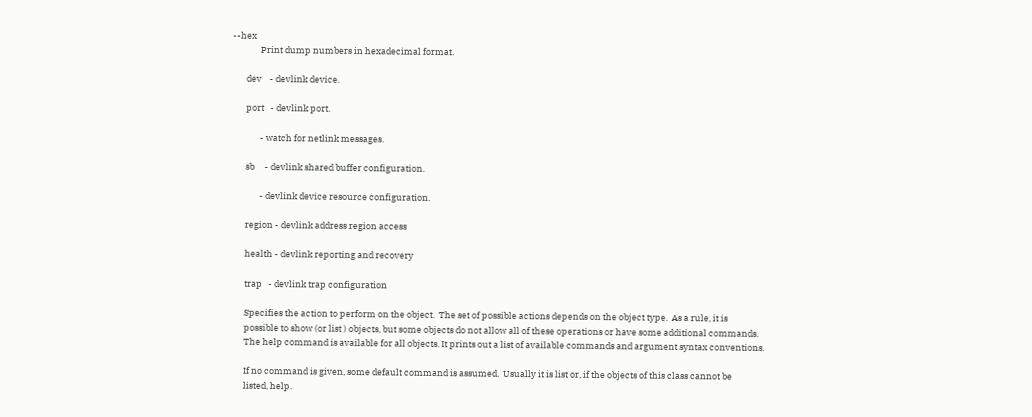--hex
              Print dump numbers in hexadecimal format.

       dev    - devlink device.

       port   - devlink port.

              - watch for netlink messages.

       sb     - devlink shared buffer configuration.

              - devlink device resource configuration.

       region - devlink address region access

       health - devlink reporting and recovery

       trap   - devlink trap configuration

       Specifies the action to perform on the object.  The set of possible actions depends on the object type.  As a rule, it is
       possible to show (or list ) objects, but some objects do not allow all of these operations or have some additional commands.
       The help command is available for all objects. It prints out a list of available commands and argument syntax conventions.

       If no command is given, some default command is assumed.  Usually it is list or, if the objects of this class cannot be
       listed, help.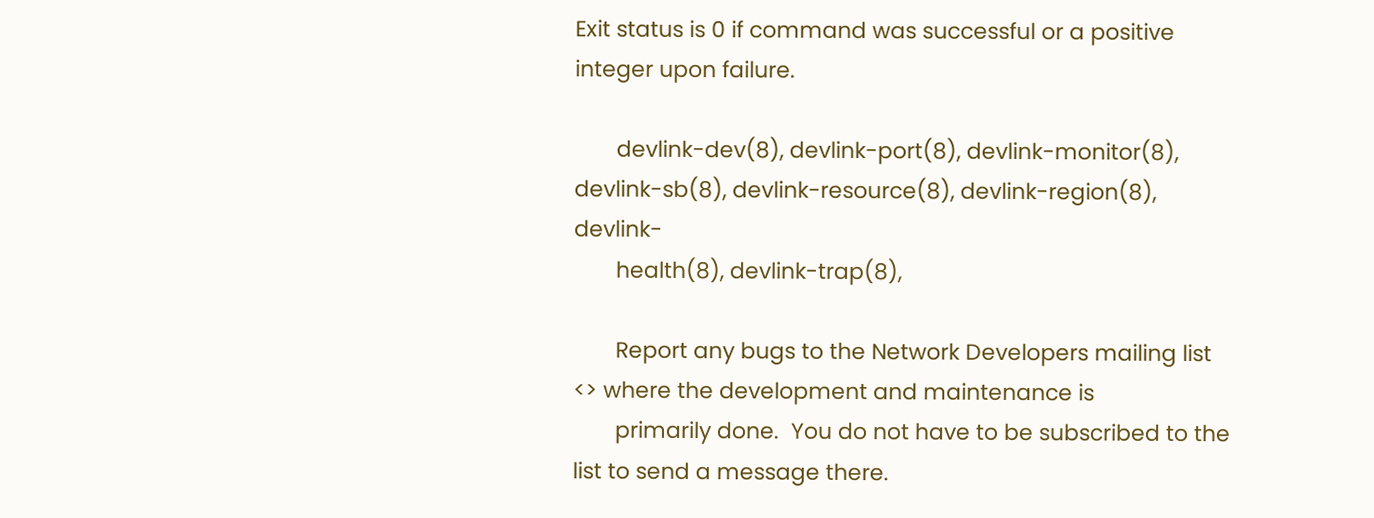Exit status is 0 if command was successful or a positive integer upon failure.

       devlink-dev(8), devlink-port(8), devlink-monitor(8), devlink-sb(8), devlink-resource(8), devlink-region(8), devlink-
       health(8), devlink-trap(8),

       Report any bugs to the Network Developers mailing list <> where the development and maintenance is
       primarily done.  You do not have to be subscribed to the list to send a message there.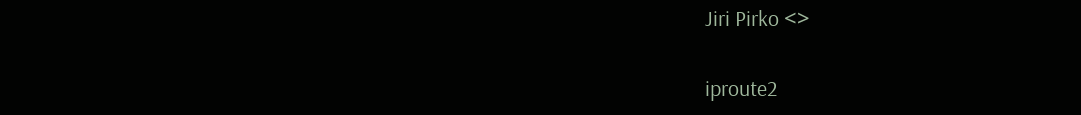Jiri Pirko <>

iproute2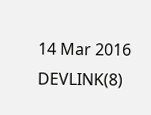14 Mar 2016                                                  DEVLINK(8)